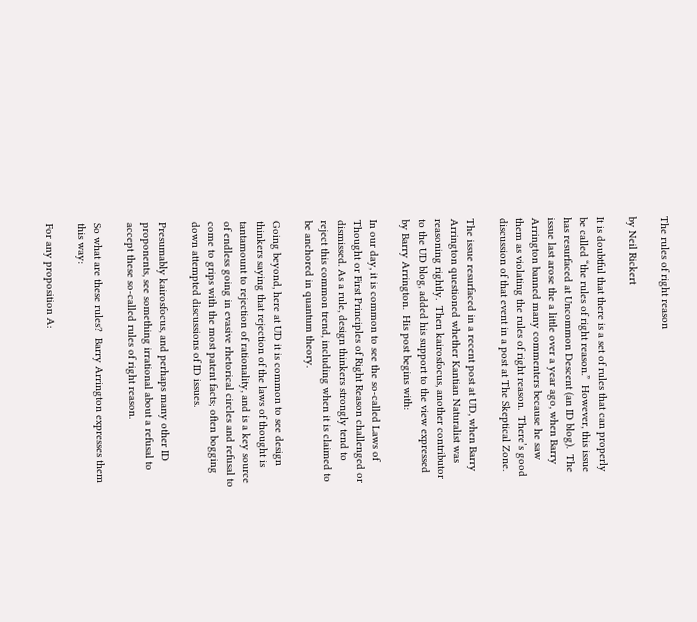The rules of right reason

by Neil Rickert

It is doubtful that there is a set of rules that can properly be called “the rules of right reason.”  However, this issue has resurfaced at Uncommon Descent (an ID blog).  The issue last arose the a little over a year ago, when Barry Arrington banned many commenters because he saw them as violating the rules of right reason.  There’s good discussion of that event in a post at The Skeptical Zone.

The issue resurfaced in a recent post at UD, when Barry Arrington questioned whether Kantian Naturalist was reasoning rightly.  Then kairosfocus, another contributor to the UD blog, added his support to the view expressed by Barry Arrington.  His post begins with:

In our day, it is common to see the so-called Laws of Thought or First Principles of Right Reason challenged or dismissed. As a rule, design thinkers strongly tend to reject this common trend, including when it is claimed to be anchored in quantum theory.

Going beyond, here at UD it is common to see design thinkers saying that rejection of the laws of thought is tantamount to rejection of rationality, and is a key source of endless going in evasive rhetorical circles and refusal to come to grips with the most patent facts; often bogging down attempted discussions of ID issues.

Presumably kairosfocus, and perhaps many other ID proponents, see something irrational about a refusal to accept these so-called rules of right reason.

So what are these rules?  Barry Arrington expresses them this way:

For any proposition A: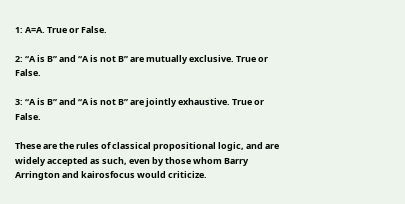1: A=A. True or False.

2: “A is B” and “A is not B” are mutually exclusive. True or False.

3: “A is B” and “A is not B” are jointly exhaustive. True or False.

These are the rules of classical propositional logic, and are widely accepted as such, even by those whom Barry Arrington and kairosfocus would criticize.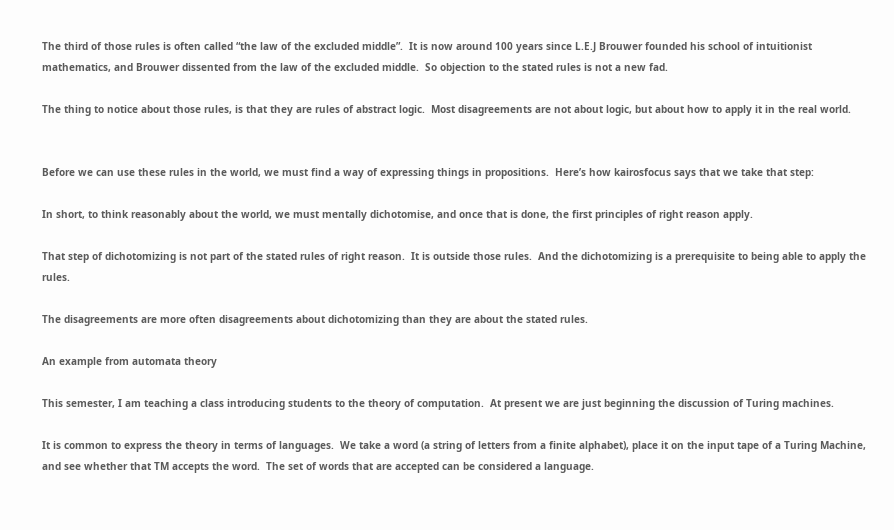The third of those rules is often called “the law of the excluded middle”.  It is now around 100 years since L.E.J Brouwer founded his school of intuitionist mathematics, and Brouwer dissented from the law of the excluded middle.  So objection to the stated rules is not a new fad.

The thing to notice about those rules, is that they are rules of abstract logic.  Most disagreements are not about logic, but about how to apply it in the real world.


Before we can use these rules in the world, we must find a way of expressing things in propositions.  Here’s how kairosfocus says that we take that step:

In short, to think reasonably about the world, we must mentally dichotomise, and once that is done, the first principles of right reason apply.

That step of dichotomizing is not part of the stated rules of right reason.  It is outside those rules.  And the dichotomizing is a prerequisite to being able to apply the rules.

The disagreements are more often disagreements about dichotomizing than they are about the stated rules.

An example from automata theory

This semester, I am teaching a class introducing students to the theory of computation.  At present we are just beginning the discussion of Turing machines.

It is common to express the theory in terms of languages.  We take a word (a string of letters from a finite alphabet), place it on the input tape of a Turing Machine, and see whether that TM accepts the word.  The set of words that are accepted can be considered a language.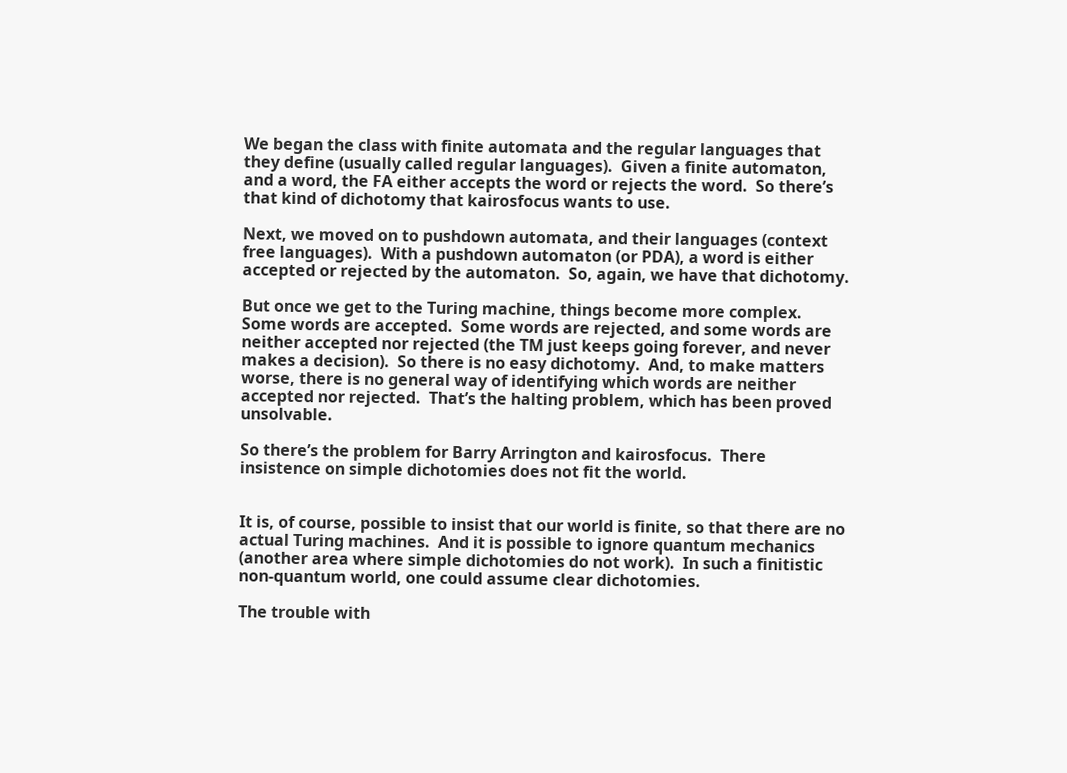We began the class with finite automata and the regular languages that they define (usually called regular languages).  Given a finite automaton, and a word, the FA either accepts the word or rejects the word.  So there’s that kind of dichotomy that kairosfocus wants to use.

Next, we moved on to pushdown automata, and their languages (context free languages).  With a pushdown automaton (or PDA), a word is either accepted or rejected by the automaton.  So, again, we have that dichotomy.

But once we get to the Turing machine, things become more complex.  Some words are accepted.  Some words are rejected, and some words are neither accepted nor rejected (the TM just keeps going forever, and never makes a decision).  So there is no easy dichotomy.  And, to make matters worse, there is no general way of identifying which words are neither accepted nor rejected.  That’s the halting problem, which has been proved unsolvable.

So there’s the problem for Barry Arrington and kairosfocus.  There insistence on simple dichotomies does not fit the world.


It is, of course, possible to insist that our world is finite, so that there are no actual Turing machines.  And it is possible to ignore quantum mechanics (another area where simple dichotomies do not work).  In such a finitistic non-quantum world, one could assume clear dichotomies.

The trouble with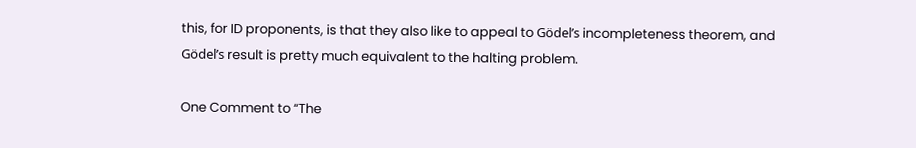this, for ID proponents, is that they also like to appeal to Gödel’s incompleteness theorem, and Gödel’s result is pretty much equivalent to the halting problem.

One Comment to “The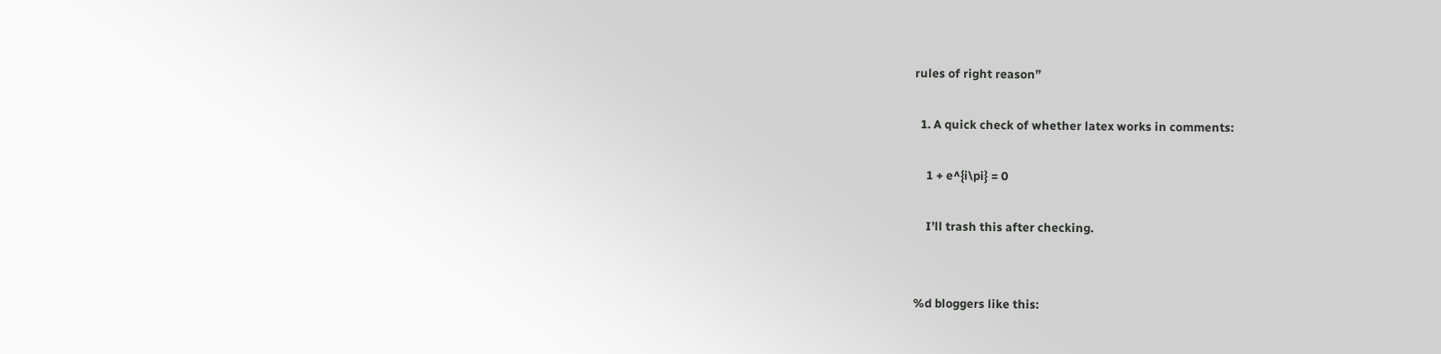rules of right reason”

  1. A quick check of whether latex works in comments:

    1 + e^{i\pi} = 0

    I’ll trash this after checking.


%d bloggers like this: